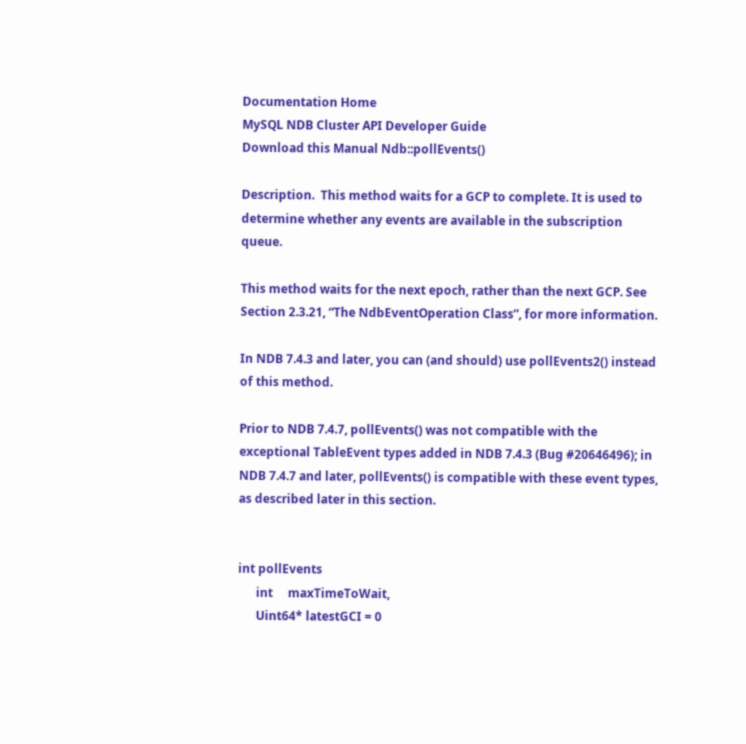Documentation Home
MySQL NDB Cluster API Developer Guide
Download this Manual Ndb::pollEvents()

Description.  This method waits for a GCP to complete. It is used to determine whether any events are available in the subscription queue.

This method waits for the next epoch, rather than the next GCP. See Section 2.3.21, “The NdbEventOperation Class”, for more information.

In NDB 7.4.3 and later, you can (and should) use pollEvents2() instead of this method.

Prior to NDB 7.4.7, pollEvents() was not compatible with the exceptional TableEvent types added in NDB 7.4.3 (Bug #20646496); in NDB 7.4.7 and later, pollEvents() is compatible with these event types, as described later in this section.


int pollEvents
      int     maxTimeToWait,
      Uint64* latestGCI = 0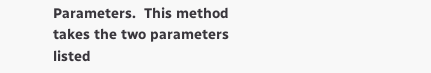Parameters.  This method takes the two parameters listed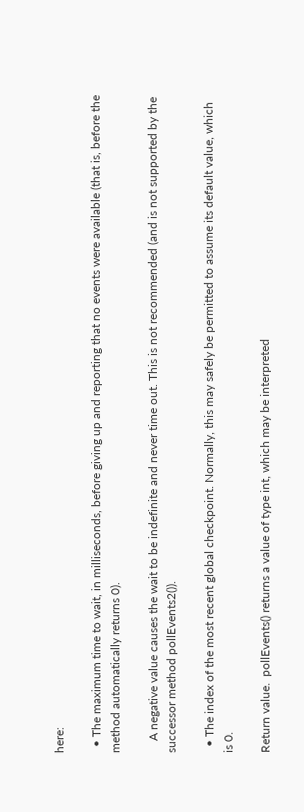here:

  • The maximum time to wait, in milliseconds, before giving up and reporting that no events were available (that is, before the method automatically returns 0).

    A negative value causes the wait to be indefinite and never time out. This is not recommended (and is not supported by the successor method pollEvents2()).

  • The index of the most recent global checkpoint. Normally, this may safely be permitted to assume its default value, which is 0.

Return value.  pollEvents() returns a value of type int, which may be interpreted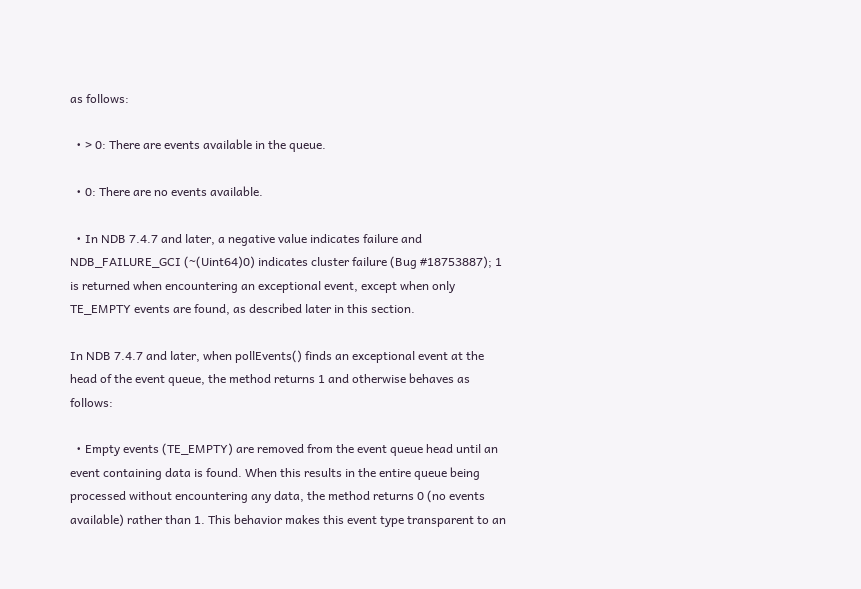as follows:

  • > 0: There are events available in the queue.

  • 0: There are no events available.

  • In NDB 7.4.7 and later, a negative value indicates failure and NDB_FAILURE_GCI (~(Uint64)0) indicates cluster failure (Bug #18753887); 1 is returned when encountering an exceptional event, except when only TE_EMPTY events are found, as described later in this section.

In NDB 7.4.7 and later, when pollEvents() finds an exceptional event at the head of the event queue, the method returns 1 and otherwise behaves as follows:

  • Empty events (TE_EMPTY) are removed from the event queue head until an event containing data is found. When this results in the entire queue being processed without encountering any data, the method returns 0 (no events available) rather than 1. This behavior makes this event type transparent to an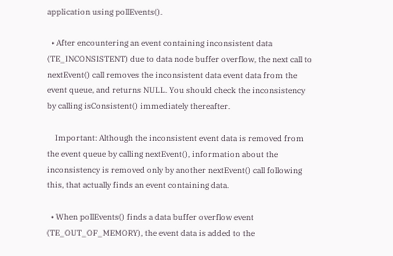application using pollEvents().

  • After encountering an event containing inconsistent data (TE_INCONSISTENT) due to data node buffer overflow, the next call to nextEvent() call removes the inconsistent data event data from the event queue, and returns NULL. You should check the inconsistency by calling isConsistent() immediately thereafter.

    Important: Although the inconsistent event data is removed from the event queue by calling nextEvent(), information about the inconsistency is removed only by another nextEvent() call following this, that actually finds an event containing data.

  • When pollEvents() finds a data buffer overflow event (TE_OUT_OF_MEMORY), the event data is added to the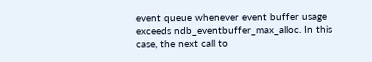event queue whenever event buffer usage exceeds ndb_eventbuffer_max_alloc. In this case, the next call to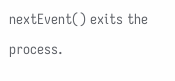nextEvent() exits the process.